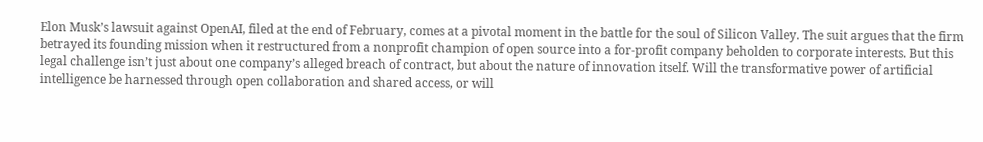Elon Musk’s lawsuit against OpenAI, filed at the end of February, comes at a pivotal moment in the battle for the soul of Silicon Valley. The suit argues that the firm betrayed its founding mission when it restructured from a nonprofit champion of open source into a for-profit company beholden to corporate interests. But this legal challenge isn’t just about one company’s alleged breach of contract, but about the nature of innovation itself. Will the transformative power of artificial intelligence be harnessed through open collaboration and shared access, or will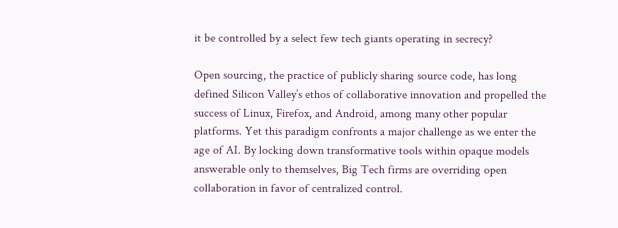it be controlled by a select few tech giants operating in secrecy?

Open sourcing, the practice of publicly sharing source code, has long defined Silicon Valley’s ethos of collaborative innovation and propelled the success of Linux, Firefox, and Android, among many other popular platforms. Yet this paradigm confronts a major challenge as we enter the age of AI. By locking down transformative tools within opaque models answerable only to themselves, Big Tech firms are overriding open collaboration in favor of centralized control.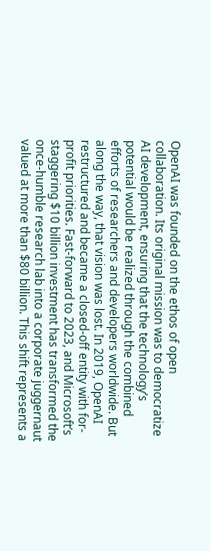OpenAI was founded on the ethos of open collaboration. Its original mission was to democratize AI development, ensuring that the technology’s potential would be realized through the combined efforts of researchers and developers worldwide. But along the way, that vision was lost. In 2019, OpenAI restructured and became a closed-off entity with for-profit priorities. Fast-forward to 2023, and Microsoft’s staggering $10 billion investment has transformed the once-humble research lab into a corporate juggernaut valued at more than $80 billion. This shift represents a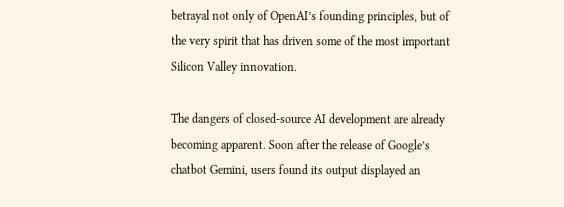betrayal not only of OpenAI’s founding principles, but of the very spirit that has driven some of the most important Silicon Valley innovation.

The dangers of closed-source AI development are already becoming apparent. Soon after the release of Google’s chatbot Gemini, users found its output displayed an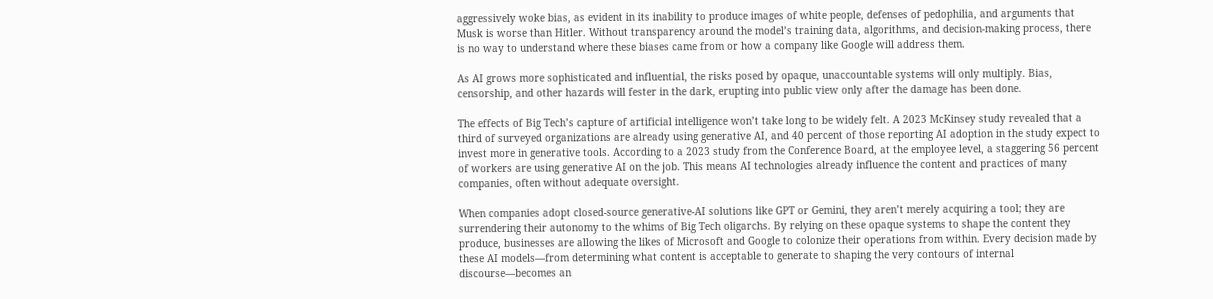aggressively woke bias, as evident in its inability to produce images of white people, defenses of pedophilia, and arguments that Musk is worse than Hitler. Without transparency around the model’s training data, algorithms, and decision-making process, there is no way to understand where these biases came from or how a company like Google will address them.

As AI grows more sophisticated and influential, the risks posed by opaque, unaccountable systems will only multiply. Bias, censorship, and other hazards will fester in the dark, erupting into public view only after the damage has been done.

The effects of Big Tech’s capture of artificial intelligence won’t take long to be widely felt. A 2023 McKinsey study revealed that a third of surveyed organizations are already using generative AI, and 40 percent of those reporting AI adoption in the study expect to invest more in generative tools. According to a 2023 study from the Conference Board, at the employee level, a staggering 56 percent of workers are using generative AI on the job. This means AI technologies already influence the content and practices of many companies, often without adequate oversight.

When companies adopt closed-source generative-AI solutions like GPT or Gemini, they aren’t merely acquiring a tool; they are surrendering their autonomy to the whims of Big Tech oligarchs. By relying on these opaque systems to shape the content they produce, businesses are allowing the likes of Microsoft and Google to colonize their operations from within. Every decision made by these AI models—from determining what content is acceptable to generate to shaping the very contours of internal discourse—becomes an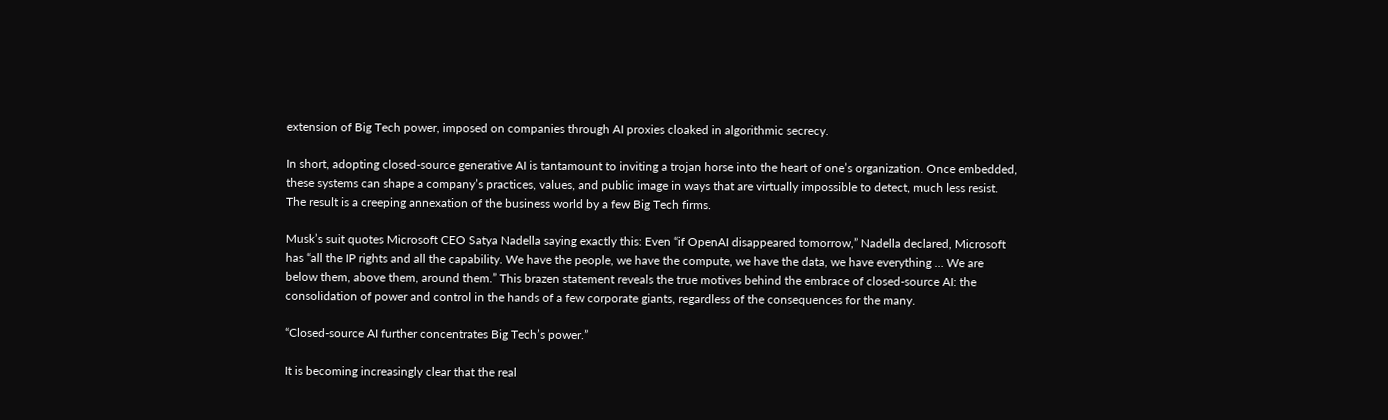extension of Big Tech power, imposed on companies through AI proxies cloaked in algorithmic secrecy.

In short, adopting closed-source generative AI is tantamount to inviting a trojan horse into the heart of one’s organization. Once embedded, these systems can shape a company’s practices, values, and public image in ways that are virtually impossible to detect, much less resist. The result is a creeping annexation of the business world by a few Big Tech firms.

Musk’s suit quotes Microsoft CEO Satya Nadella saying exactly this: Even “if OpenAI disappeared tomorrow,” Nadella declared, Microsoft has “all the IP rights and all the capability. We have the people, we have the compute, we have the data, we have everything … We are below them, above them, around them.” This brazen statement reveals the true motives behind the embrace of closed-source AI: the consolidation of power and control in the hands of a few corporate giants, regardless of the consequences for the many.

“Closed-source AI further concentrates Big Tech’s power.”

It is becoming increasingly clear that the real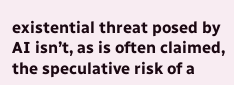existential threat posed by AI isn’t, as is often claimed, the speculative risk of a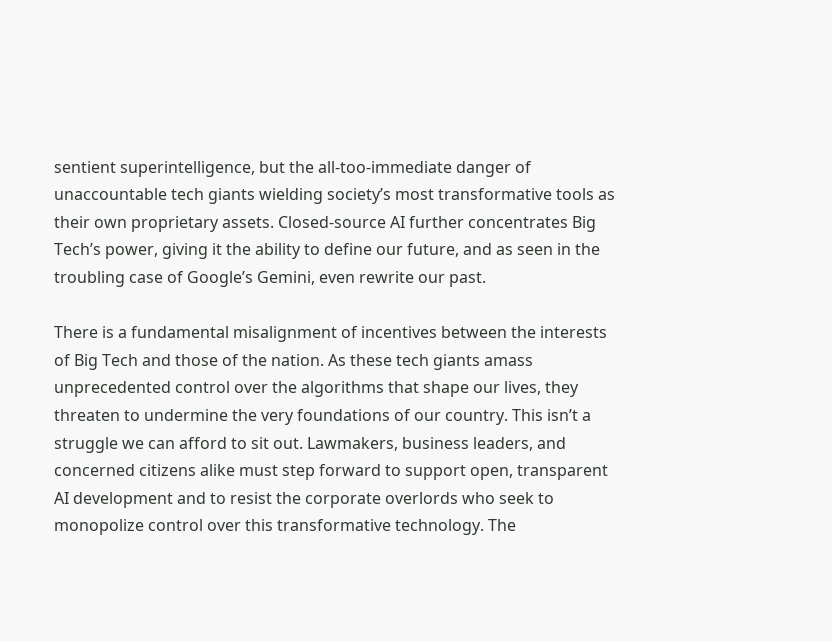sentient superintelligence, but the all-too-immediate danger of unaccountable tech giants wielding society’s most transformative tools as their own proprietary assets. Closed-source AI further concentrates Big Tech’s power, giving it the ability to define our future, and as seen in the troubling case of Google’s Gemini, even rewrite our past.

There is a fundamental misalignment of incentives between the interests of Big Tech and those of the nation. As these tech giants amass unprecedented control over the algorithms that shape our lives, they threaten to undermine the very foundations of our country. This isn’t a struggle we can afford to sit out. Lawmakers, business leaders, and concerned citizens alike must step forward to support open, transparent AI development and to resist the corporate overlords who seek to monopolize control over this transformative technology. The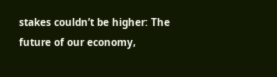stakes couldn’t be higher: The future of our economy,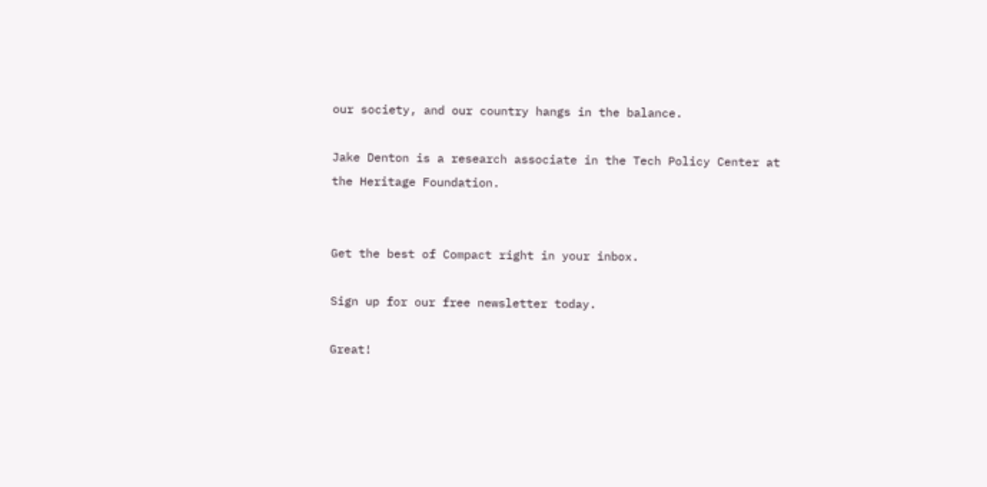our society, and our country hangs in the balance.

Jake Denton is a research associate in the Tech Policy Center at the Heritage Foundation.


Get the best of Compact right in your inbox.

Sign up for our free newsletter today.

Great!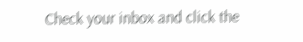Check your inbox and click the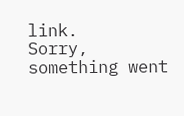link.
Sorry, something went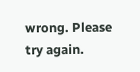wrong. Please try again.